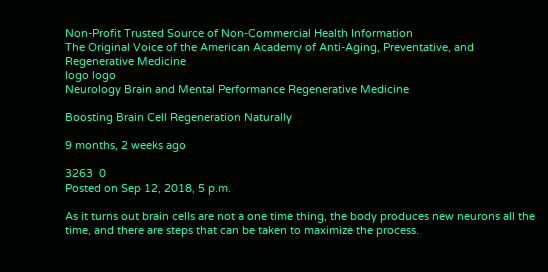Non-Profit Trusted Source of Non-Commercial Health Information
The Original Voice of the American Academy of Anti-Aging, Preventative, and Regenerative Medicine
logo logo
Neurology Brain and Mental Performance Regenerative Medicine

Boosting Brain Cell Regeneration Naturally

9 months, 2 weeks ago

3263  0
Posted on Sep 12, 2018, 5 p.m.

As it turns out brain cells are not a one time thing, the body produces new neurons all the time, and there are steps that can be taken to maximize the process.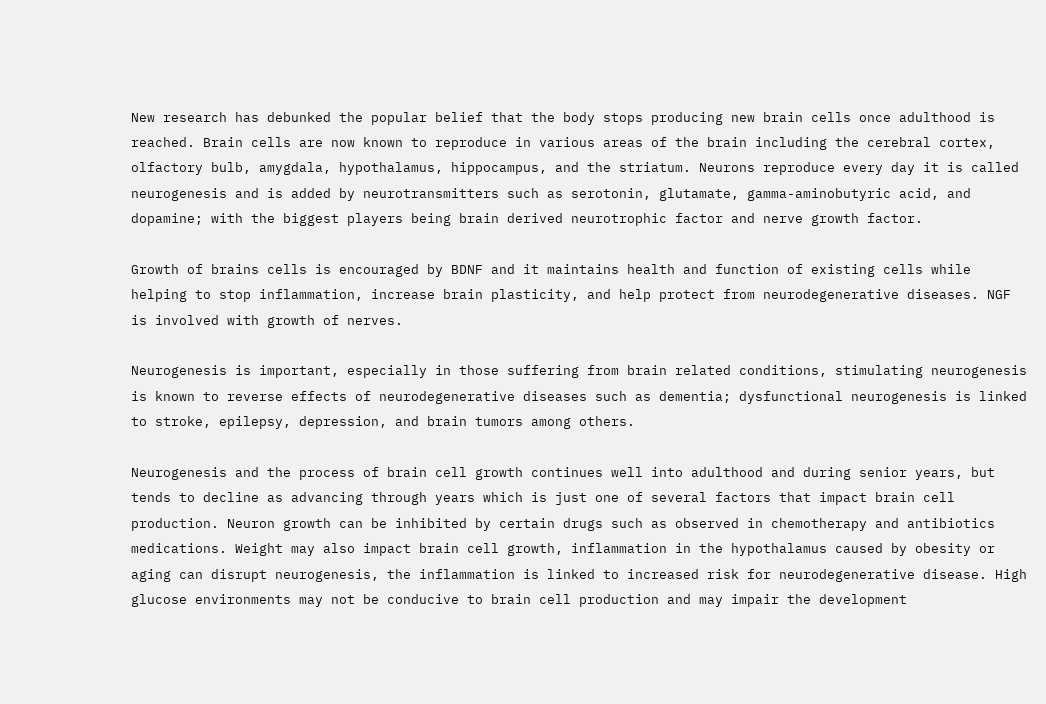New research has debunked the popular belief that the body stops producing new brain cells once adulthood is reached. Brain cells are now known to reproduce in various areas of the brain including the cerebral cortex, olfactory bulb, amygdala, hypothalamus, hippocampus, and the striatum. Neurons reproduce every day it is called neurogenesis and is added by neurotransmitters such as serotonin, glutamate, gamma-aminobutyric acid, and dopamine; with the biggest players being brain derived neurotrophic factor and nerve growth factor.

Growth of brains cells is encouraged by BDNF and it maintains health and function of existing cells while helping to stop inflammation, increase brain plasticity, and help protect from neurodegenerative diseases. NGF is involved with growth of nerves.

Neurogenesis is important, especially in those suffering from brain related conditions, stimulating neurogenesis is known to reverse effects of neurodegenerative diseases such as dementia; dysfunctional neurogenesis is linked to stroke, epilepsy, depression, and brain tumors among others.

Neurogenesis and the process of brain cell growth continues well into adulthood and during senior years, but tends to decline as advancing through years which is just one of several factors that impact brain cell production. Neuron growth can be inhibited by certain drugs such as observed in chemotherapy and antibiotics medications. Weight may also impact brain cell growth, inflammation in the hypothalamus caused by obesity or aging can disrupt neurogenesis, the inflammation is linked to increased risk for neurodegenerative disease. High glucose environments may not be conducive to brain cell production and may impair the development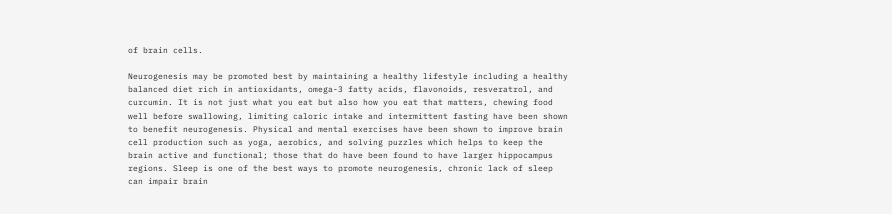of brain cells.

Neurogenesis may be promoted best by maintaining a healthy lifestyle including a healthy balanced diet rich in antioxidants, omega-3 fatty acids, flavonoids, resveratrol, and curcumin. It is not just what you eat but also how you eat that matters, chewing food well before swallowing, limiting caloric intake and intermittent fasting have been shown to benefit neurogenesis. Physical and mental exercises have been shown to improve brain cell production such as yoga, aerobics, and solving puzzles which helps to keep the brain active and functional; those that do have been found to have larger hippocampus regions. Sleep is one of the best ways to promote neurogenesis, chronic lack of sleep can impair brain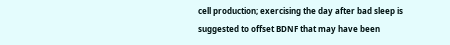cell production; exercising the day after bad sleep is suggested to offset BDNF that may have been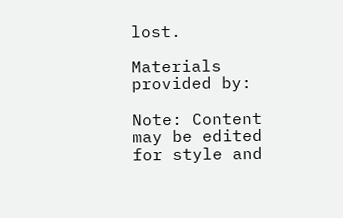lost.

Materials provided by:

Note: Content may be edited for style and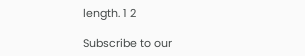length. 1 2

Subscribe to our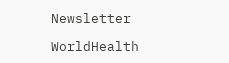Newsletter

WorldHealth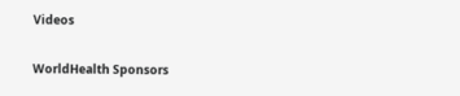Videos

WorldHealth Sponsors